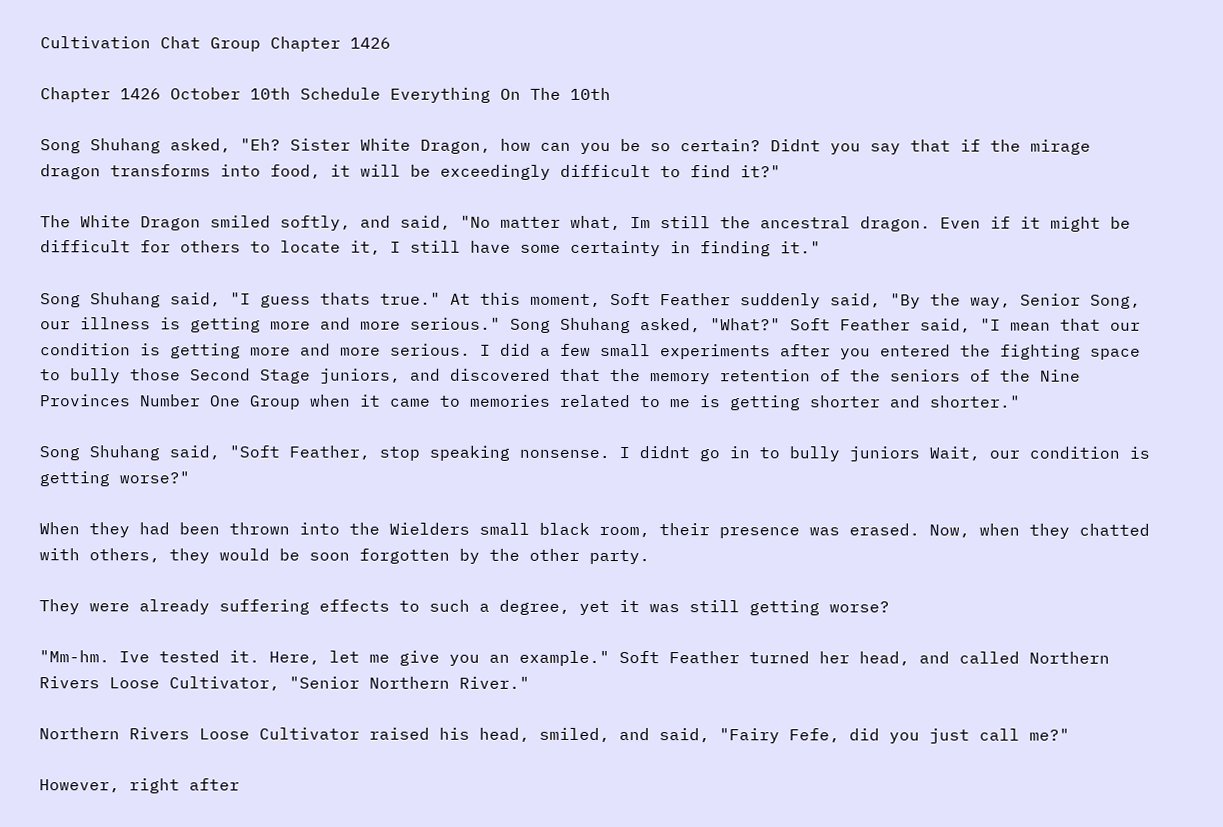Cultivation Chat Group Chapter 1426

Chapter 1426 October 10th Schedule Everything On The 10th

Song Shuhang asked, "Eh? Sister White Dragon, how can you be so certain? Didnt you say that if the mirage dragon transforms into food, it will be exceedingly difficult to find it?"

The White Dragon smiled softly, and said, "No matter what, Im still the ancestral dragon. Even if it might be difficult for others to locate it, I still have some certainty in finding it."

Song Shuhang said, "I guess thats true." At this moment, Soft Feather suddenly said, "By the way, Senior Song, our illness is getting more and more serious." Song Shuhang asked, "What?" Soft Feather said, "I mean that our condition is getting more and more serious. I did a few small experiments after you entered the fighting space to bully those Second Stage juniors, and discovered that the memory retention of the seniors of the Nine Provinces Number One Group when it came to memories related to me is getting shorter and shorter."

Song Shuhang said, "Soft Feather, stop speaking nonsense. I didnt go in to bully juniors Wait, our condition is getting worse?"

When they had been thrown into the Wielders small black room, their presence was erased. Now, when they chatted with others, they would be soon forgotten by the other party.

They were already suffering effects to such a degree, yet it was still getting worse?

"Mm-hm. Ive tested it. Here, let me give you an example." Soft Feather turned her head, and called Northern Rivers Loose Cultivator, "Senior Northern River."

Northern Rivers Loose Cultivator raised his head, smiled, and said, "Fairy Fefe, did you just call me?"

However, right after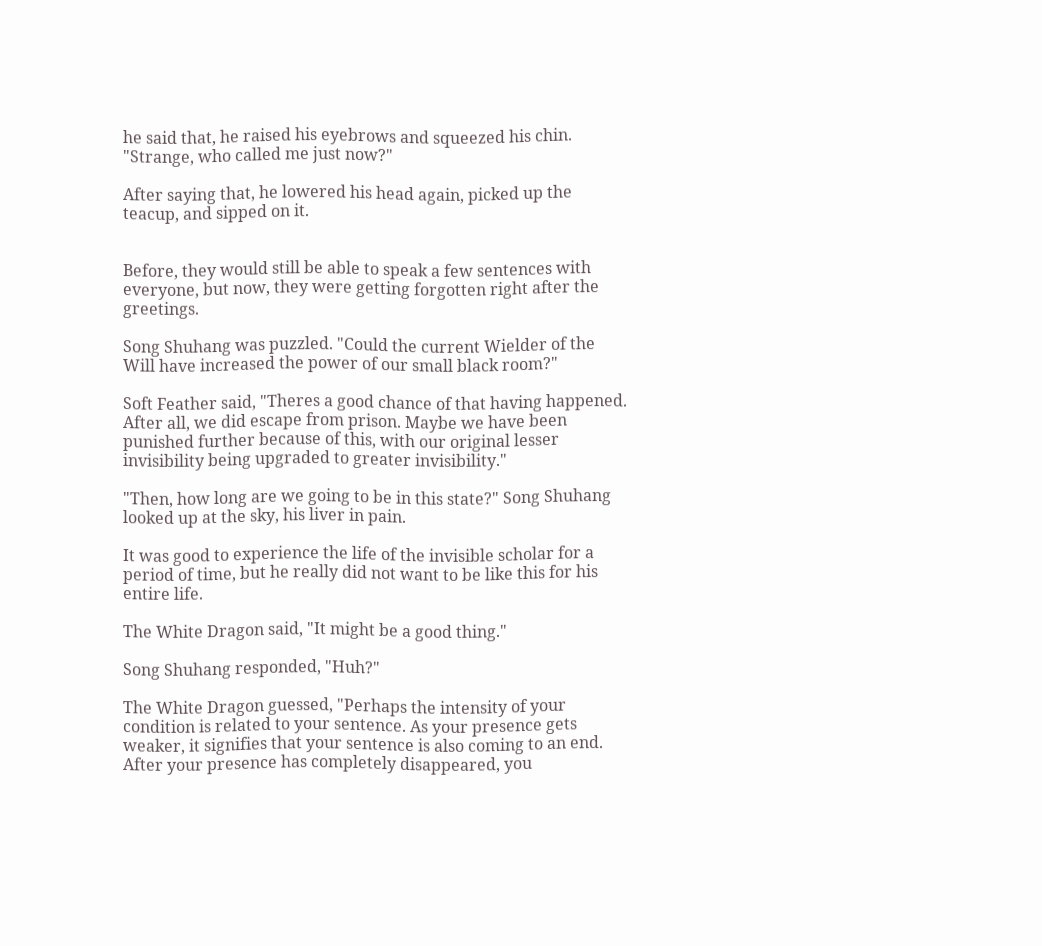he said that, he raised his eyebrows and squeezed his chin. "Strange, who called me just now?"

After saying that, he lowered his head again, picked up the teacup, and sipped on it.


Before, they would still be able to speak a few sentences with everyone, but now, they were getting forgotten right after the greetings.

Song Shuhang was puzzled. "Could the current Wielder of the Will have increased the power of our small black room?"

Soft Feather said, "Theres a good chance of that having happened. After all, we did escape from prison. Maybe we have been punished further because of this, with our original lesser invisibility being upgraded to greater invisibility."

"Then, how long are we going to be in this state?" Song Shuhang looked up at the sky, his liver in pain.

It was good to experience the life of the invisible scholar for a period of time, but he really did not want to be like this for his entire life.

The White Dragon said, "It might be a good thing."

Song Shuhang responded, "Huh?"

The White Dragon guessed, "Perhaps the intensity of your condition is related to your sentence. As your presence gets weaker, it signifies that your sentence is also coming to an end. After your presence has completely disappeared, you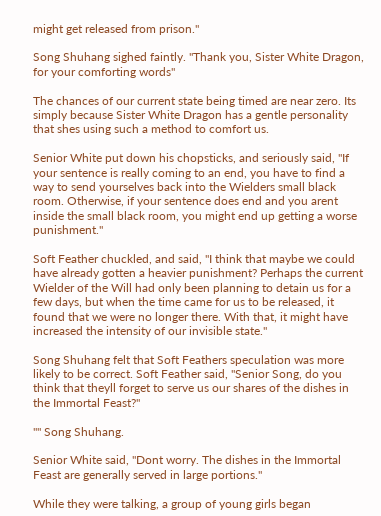might get released from prison."

Song Shuhang sighed faintly. "Thank you, Sister White Dragon, for your comforting words"

The chances of our current state being timed are near zero. Its simply because Sister White Dragon has a gentle personality that shes using such a method to comfort us.

Senior White put down his chopsticks, and seriously said, "If your sentence is really coming to an end, you have to find a way to send yourselves back into the Wielders small black room. Otherwise, if your sentence does end and you arent inside the small black room, you might end up getting a worse punishment."

Soft Feather chuckled, and said, "I think that maybe we could have already gotten a heavier punishment? Perhaps the current Wielder of the Will had only been planning to detain us for a few days, but when the time came for us to be released, it found that we were no longer there. With that, it might have increased the intensity of our invisible state."

Song Shuhang felt that Soft Feathers speculation was more likely to be correct. Soft Feather said, "Senior Song, do you think that theyll forget to serve us our shares of the dishes in the Immortal Feast?"

"" Song Shuhang.

Senior White said, "Dont worry. The dishes in the Immortal Feast are generally served in large portions."

While they were talking, a group of young girls began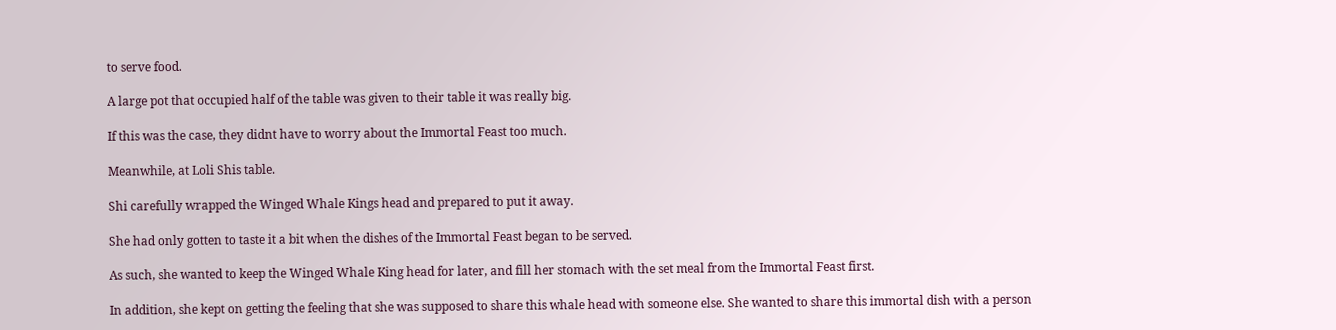to serve food.

A large pot that occupied half of the table was given to their table it was really big.

If this was the case, they didnt have to worry about the Immortal Feast too much.

Meanwhile, at Loli Shis table.

Shi carefully wrapped the Winged Whale Kings head and prepared to put it away.

She had only gotten to taste it a bit when the dishes of the Immortal Feast began to be served.

As such, she wanted to keep the Winged Whale King head for later, and fill her stomach with the set meal from the Immortal Feast first.

In addition, she kept on getting the feeling that she was supposed to share this whale head with someone else. She wanted to share this immortal dish with a person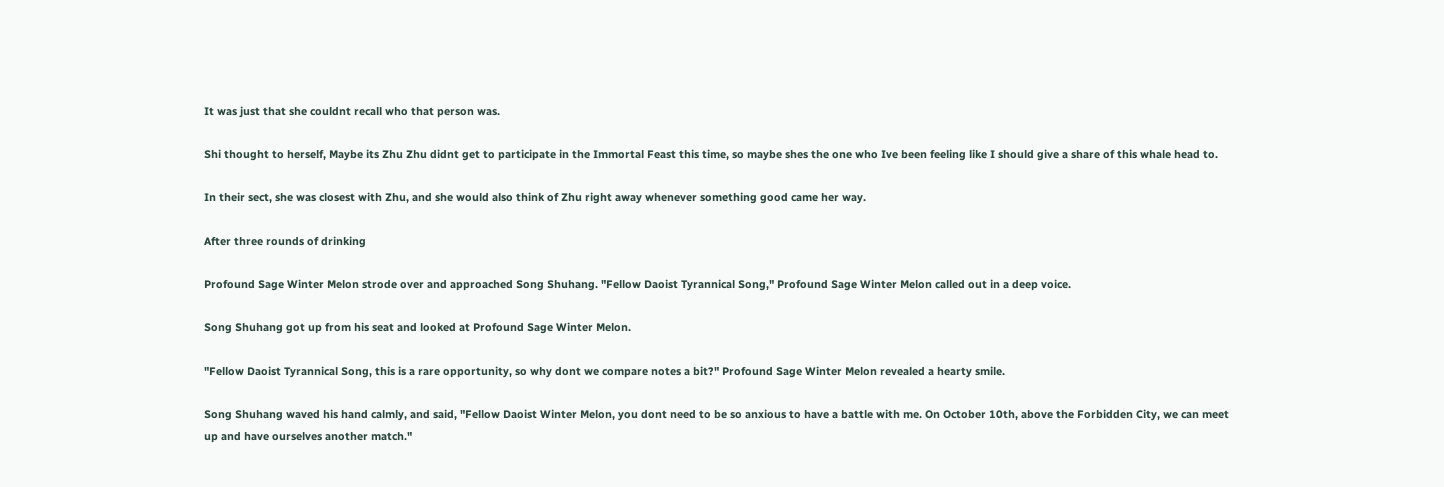It was just that she couldnt recall who that person was.

Shi thought to herself, Maybe its Zhu Zhu didnt get to participate in the Immortal Feast this time, so maybe shes the one who Ive been feeling like I should give a share of this whale head to.

In their sect, she was closest with Zhu, and she would also think of Zhu right away whenever something good came her way.

After three rounds of drinking

Profound Sage Winter Melon strode over and approached Song Shuhang. "Fellow Daoist Tyrannical Song," Profound Sage Winter Melon called out in a deep voice.

Song Shuhang got up from his seat and looked at Profound Sage Winter Melon.

"Fellow Daoist Tyrannical Song, this is a rare opportunity, so why dont we compare notes a bit?" Profound Sage Winter Melon revealed a hearty smile.

Song Shuhang waved his hand calmly, and said, "Fellow Daoist Winter Melon, you dont need to be so anxious to have a battle with me. On October 10th, above the Forbidden City, we can meet up and have ourselves another match."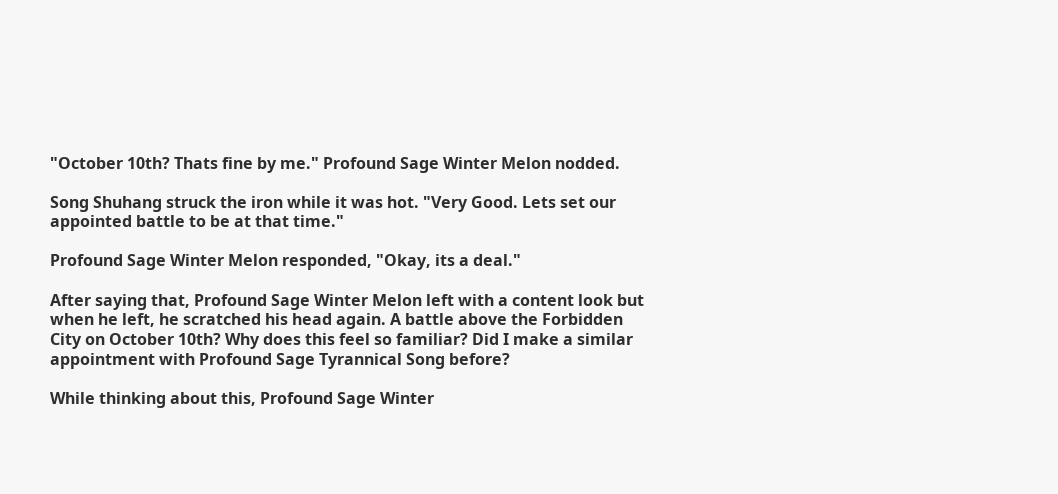"October 10th? Thats fine by me." Profound Sage Winter Melon nodded.

Song Shuhang struck the iron while it was hot. "Very Good. Lets set our appointed battle to be at that time."

Profound Sage Winter Melon responded, "Okay, its a deal."

After saying that, Profound Sage Winter Melon left with a content look but when he left, he scratched his head again. A battle above the Forbidden City on October 10th? Why does this feel so familiar? Did I make a similar appointment with Profound Sage Tyrannical Song before?

While thinking about this, Profound Sage Winter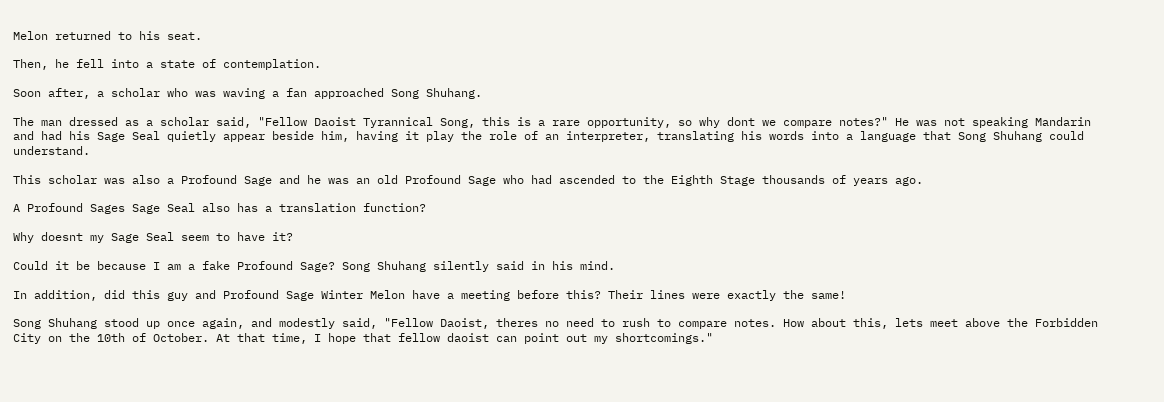Melon returned to his seat.

Then, he fell into a state of contemplation.

Soon after, a scholar who was waving a fan approached Song Shuhang.

The man dressed as a scholar said, "Fellow Daoist Tyrannical Song, this is a rare opportunity, so why dont we compare notes?" He was not speaking Mandarin and had his Sage Seal quietly appear beside him, having it play the role of an interpreter, translating his words into a language that Song Shuhang could understand.

This scholar was also a Profound Sage and he was an old Profound Sage who had ascended to the Eighth Stage thousands of years ago.

A Profound Sages Sage Seal also has a translation function?

Why doesnt my Sage Seal seem to have it?

Could it be because I am a fake Profound Sage? Song Shuhang silently said in his mind.

In addition, did this guy and Profound Sage Winter Melon have a meeting before this? Their lines were exactly the same!

Song Shuhang stood up once again, and modestly said, "Fellow Daoist, theres no need to rush to compare notes. How about this, lets meet above the Forbidden City on the 10th of October. At that time, I hope that fellow daoist can point out my shortcomings."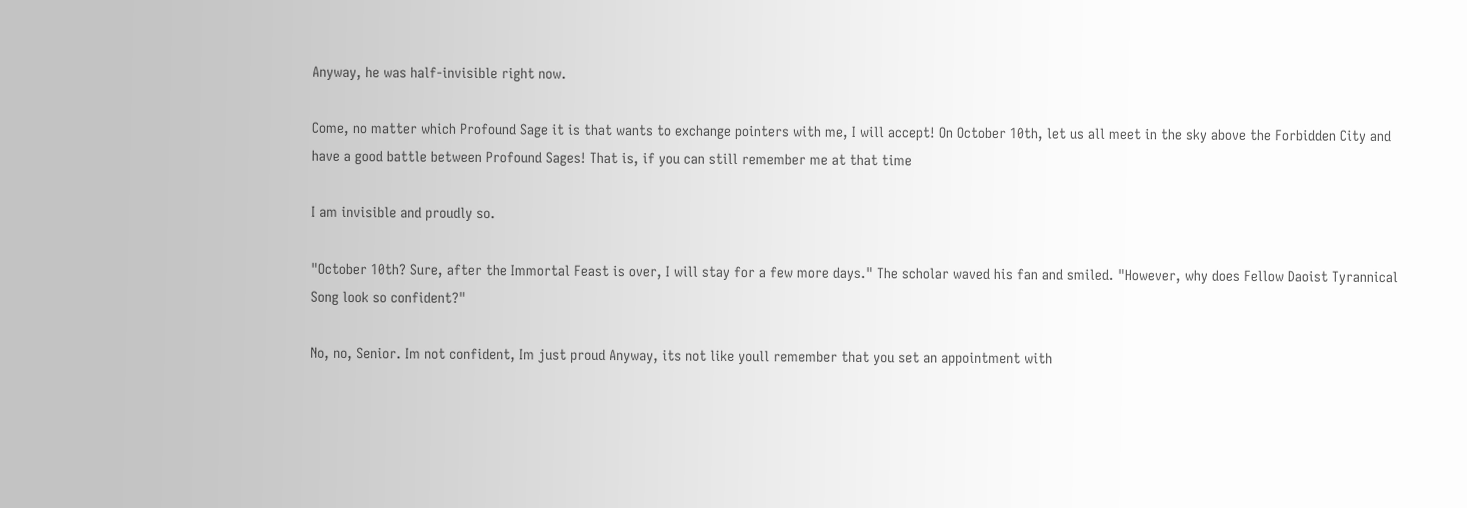Anyway, he was half-invisible right now.

Come, no matter which Profound Sage it is that wants to exchange pointers with me, I will accept! On October 10th, let us all meet in the sky above the Forbidden City and have a good battle between Profound Sages! That is, if you can still remember me at that time

I am invisible and proudly so.

"October 10th? Sure, after the Immortal Feast is over, I will stay for a few more days." The scholar waved his fan and smiled. "However, why does Fellow Daoist Tyrannical Song look so confident?"

No, no, Senior. Im not confident, Im just proud Anyway, its not like youll remember that you set an appointment with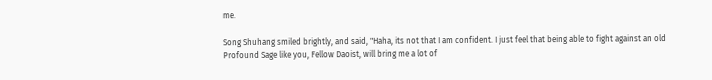me.

Song Shuhang smiled brightly, and said, "Haha, its not that I am confident. I just feel that being able to fight against an old Profound Sage like you, Fellow Daoist, will bring me a lot of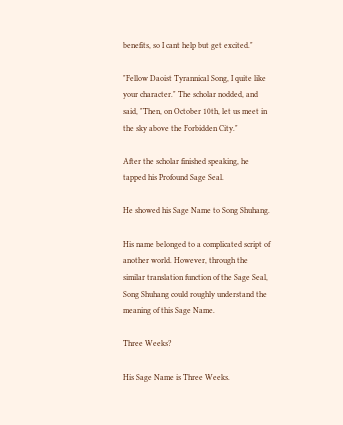benefits, so I cant help but get excited."

"Fellow Daoist Tyrannical Song, I quite like your character." The scholar nodded, and said, "Then, on October 10th, let us meet in the sky above the Forbidden City."

After the scholar finished speaking, he tapped his Profound Sage Seal.

He showed his Sage Name to Song Shuhang.

His name belonged to a complicated script of another world. However, through the similar translation function of the Sage Seal, Song Shuhang could roughly understand the meaning of this Sage Name.

Three Weeks?

His Sage Name is Three Weeks.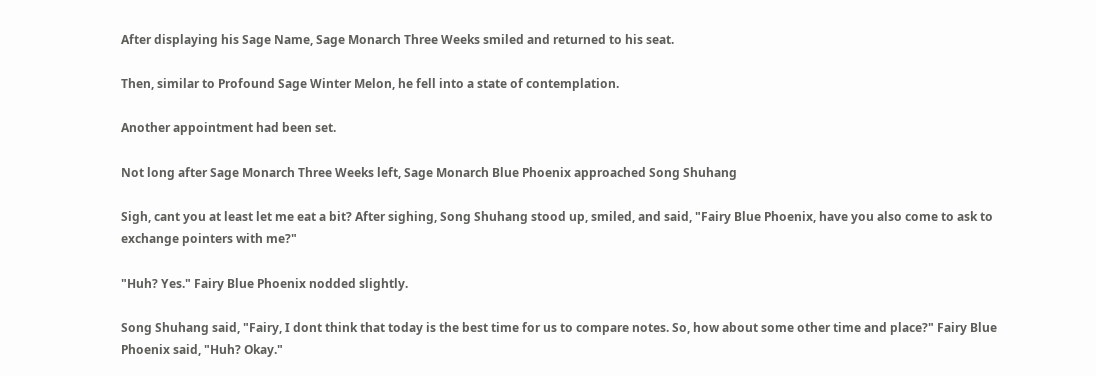After displaying his Sage Name, Sage Monarch Three Weeks smiled and returned to his seat.

Then, similar to Profound Sage Winter Melon, he fell into a state of contemplation.

Another appointment had been set.

Not long after Sage Monarch Three Weeks left, Sage Monarch Blue Phoenix approached Song Shuhang

Sigh, cant you at least let me eat a bit? After sighing, Song Shuhang stood up, smiled, and said, "Fairy Blue Phoenix, have you also come to ask to exchange pointers with me?"

"Huh? Yes." Fairy Blue Phoenix nodded slightly.

Song Shuhang said, "Fairy, I dont think that today is the best time for us to compare notes. So, how about some other time and place?" Fairy Blue Phoenix said, "Huh? Okay."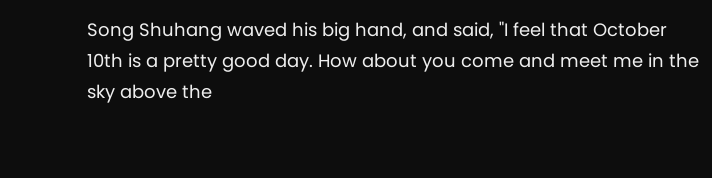Song Shuhang waved his big hand, and said, "I feel that October 10th is a pretty good day. How about you come and meet me in the sky above the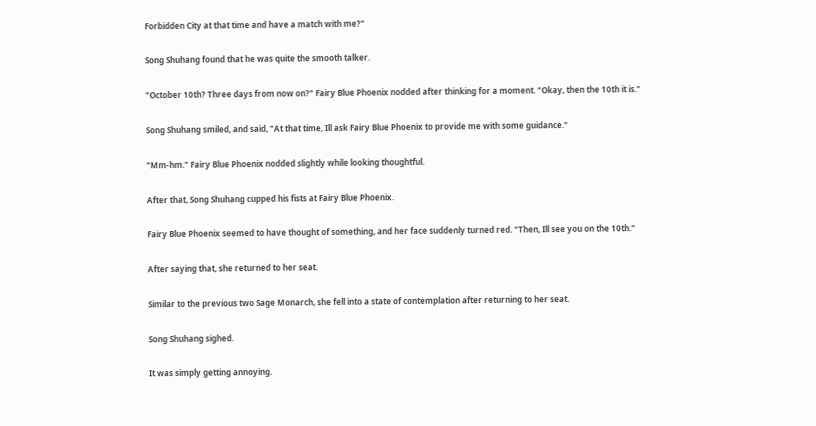Forbidden City at that time and have a match with me?"

Song Shuhang found that he was quite the smooth talker.

"October 10th? Three days from now on?" Fairy Blue Phoenix nodded after thinking for a moment. "Okay, then the 10th it is."

Song Shuhang smiled, and said, "At that time, Ill ask Fairy Blue Phoenix to provide me with some guidance."

"Mm-hm." Fairy Blue Phoenix nodded slightly while looking thoughtful.

After that, Song Shuhang cupped his fists at Fairy Blue Phoenix.

Fairy Blue Phoenix seemed to have thought of something, and her face suddenly turned red. "Then, Ill see you on the 10th."

After saying that, she returned to her seat.

Similar to the previous two Sage Monarch, she fell into a state of contemplation after returning to her seat.

Song Shuhang sighed.

It was simply getting annoying.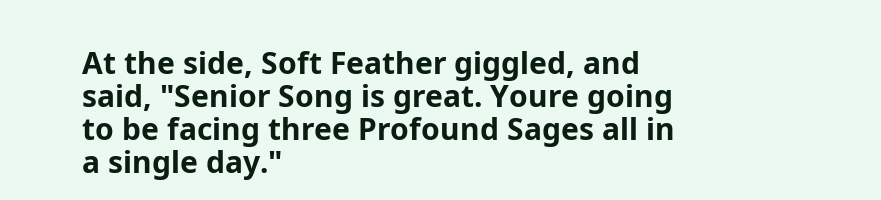At the side, Soft Feather giggled, and said, "Senior Song is great. Youre going to be facing three Profound Sages all in a single day."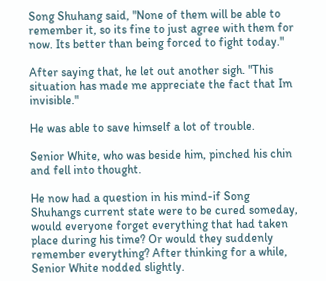Song Shuhang said, "None of them will be able to remember it, so its fine to just agree with them for now. Its better than being forced to fight today."

After saying that, he let out another sigh. "This situation has made me appreciate the fact that Im invisible."

He was able to save himself a lot of trouble.

Senior White, who was beside him, pinched his chin and fell into thought.

He now had a question in his mind-if Song Shuhangs current state were to be cured someday, would everyone forget everything that had taken place during his time? Or would they suddenly remember everything? After thinking for a while, Senior White nodded slightly.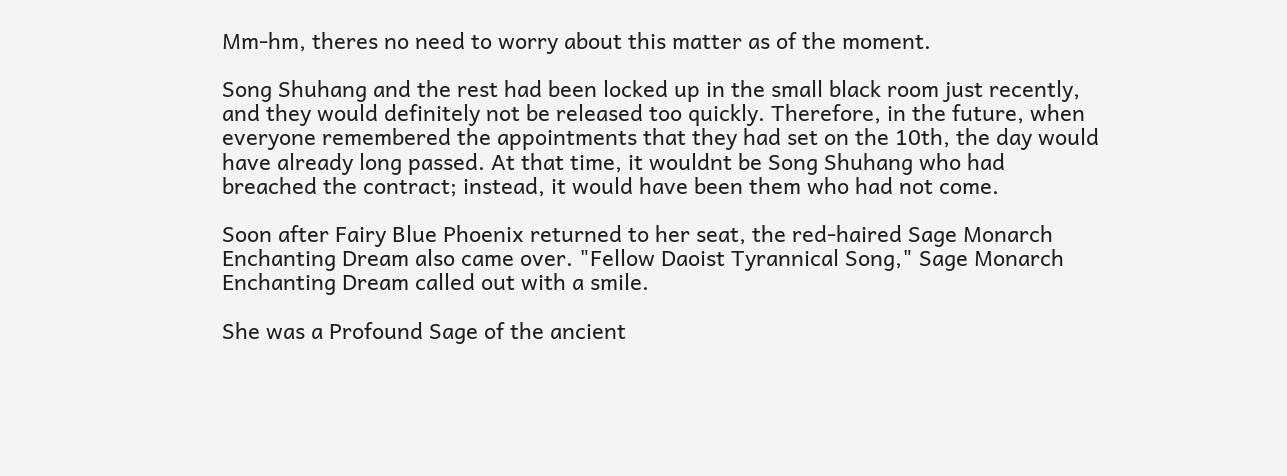Mm-hm, theres no need to worry about this matter as of the moment.

Song Shuhang and the rest had been locked up in the small black room just recently, and they would definitely not be released too quickly. Therefore, in the future, when everyone remembered the appointments that they had set on the 10th, the day would have already long passed. At that time, it wouldnt be Song Shuhang who had breached the contract; instead, it would have been them who had not come.

Soon after Fairy Blue Phoenix returned to her seat, the red-haired Sage Monarch Enchanting Dream also came over. "Fellow Daoist Tyrannical Song," Sage Monarch Enchanting Dream called out with a smile.

She was a Profound Sage of the ancient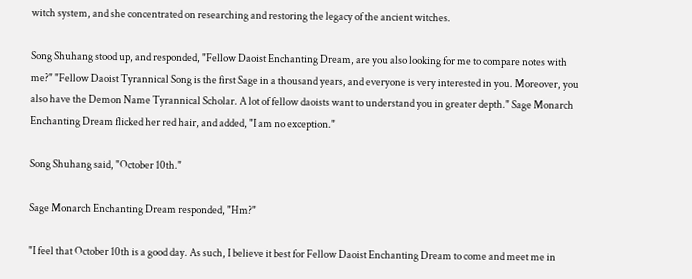witch system, and she concentrated on researching and restoring the legacy of the ancient witches.

Song Shuhang stood up, and responded, "Fellow Daoist Enchanting Dream, are you also looking for me to compare notes with me?" "Fellow Daoist Tyrannical Song is the first Sage in a thousand years, and everyone is very interested in you. Moreover, you also have the Demon Name Tyrannical Scholar. A lot of fellow daoists want to understand you in greater depth." Sage Monarch Enchanting Dream flicked her red hair, and added, "I am no exception."

Song Shuhang said, "October 10th."

Sage Monarch Enchanting Dream responded, "Hm?"

"I feel that October 10th is a good day. As such, I believe it best for Fellow Daoist Enchanting Dream to come and meet me in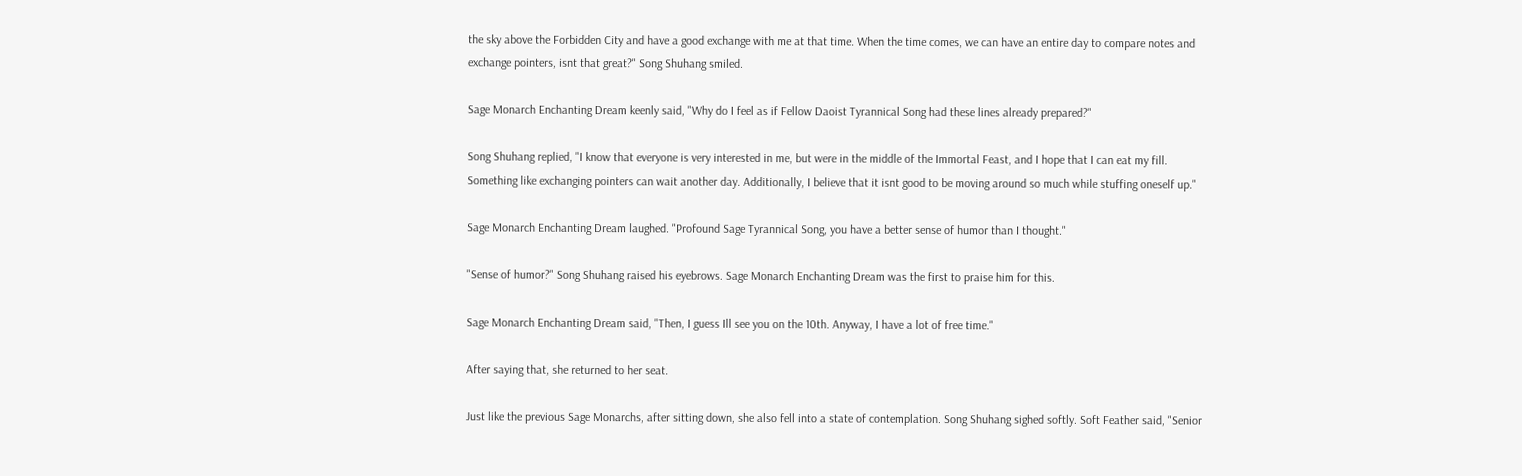the sky above the Forbidden City and have a good exchange with me at that time. When the time comes, we can have an entire day to compare notes and exchange pointers, isnt that great?" Song Shuhang smiled.

Sage Monarch Enchanting Dream keenly said, "Why do I feel as if Fellow Daoist Tyrannical Song had these lines already prepared?"

Song Shuhang replied, "I know that everyone is very interested in me, but were in the middle of the Immortal Feast, and I hope that I can eat my fill. Something like exchanging pointers can wait another day. Additionally, I believe that it isnt good to be moving around so much while stuffing oneself up."

Sage Monarch Enchanting Dream laughed. "Profound Sage Tyrannical Song, you have a better sense of humor than I thought."

"Sense of humor?" Song Shuhang raised his eyebrows. Sage Monarch Enchanting Dream was the first to praise him for this.

Sage Monarch Enchanting Dream said, "Then, I guess Ill see you on the 10th. Anyway, I have a lot of free time."

After saying that, she returned to her seat.

Just like the previous Sage Monarchs, after sitting down, she also fell into a state of contemplation. Song Shuhang sighed softly. Soft Feather said, "Senior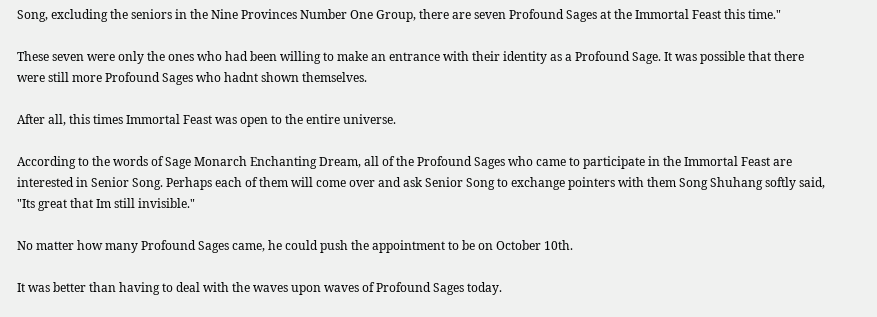Song, excluding the seniors in the Nine Provinces Number One Group, there are seven Profound Sages at the Immortal Feast this time."

These seven were only the ones who had been willing to make an entrance with their identity as a Profound Sage. It was possible that there were still more Profound Sages who hadnt shown themselves.

After all, this times Immortal Feast was open to the entire universe.

According to the words of Sage Monarch Enchanting Dream, all of the Profound Sages who came to participate in the Immortal Feast are interested in Senior Song. Perhaps each of them will come over and ask Senior Song to exchange pointers with them Song Shuhang softly said, "Its great that Im still invisible."

No matter how many Profound Sages came, he could push the appointment to be on October 10th.

It was better than having to deal with the waves upon waves of Profound Sages today.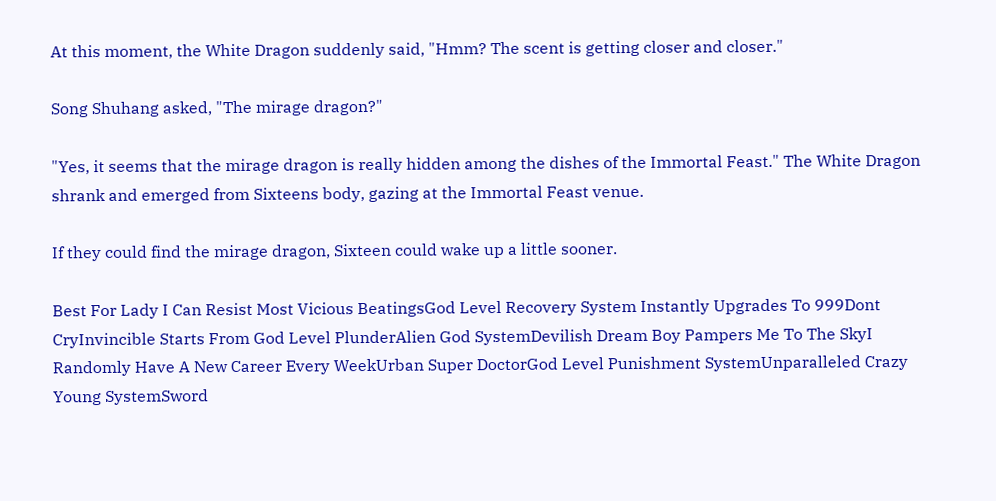At this moment, the White Dragon suddenly said, "Hmm? The scent is getting closer and closer."

Song Shuhang asked, "The mirage dragon?"

"Yes, it seems that the mirage dragon is really hidden among the dishes of the Immortal Feast." The White Dragon shrank and emerged from Sixteens body, gazing at the Immortal Feast venue.

If they could find the mirage dragon, Sixteen could wake up a little sooner.

Best For Lady I Can Resist Most Vicious BeatingsGod Level Recovery System Instantly Upgrades To 999Dont CryInvincible Starts From God Level PlunderAlien God SystemDevilish Dream Boy Pampers Me To The SkyI Randomly Have A New Career Every WeekUrban Super DoctorGod Level Punishment SystemUnparalleled Crazy Young SystemSword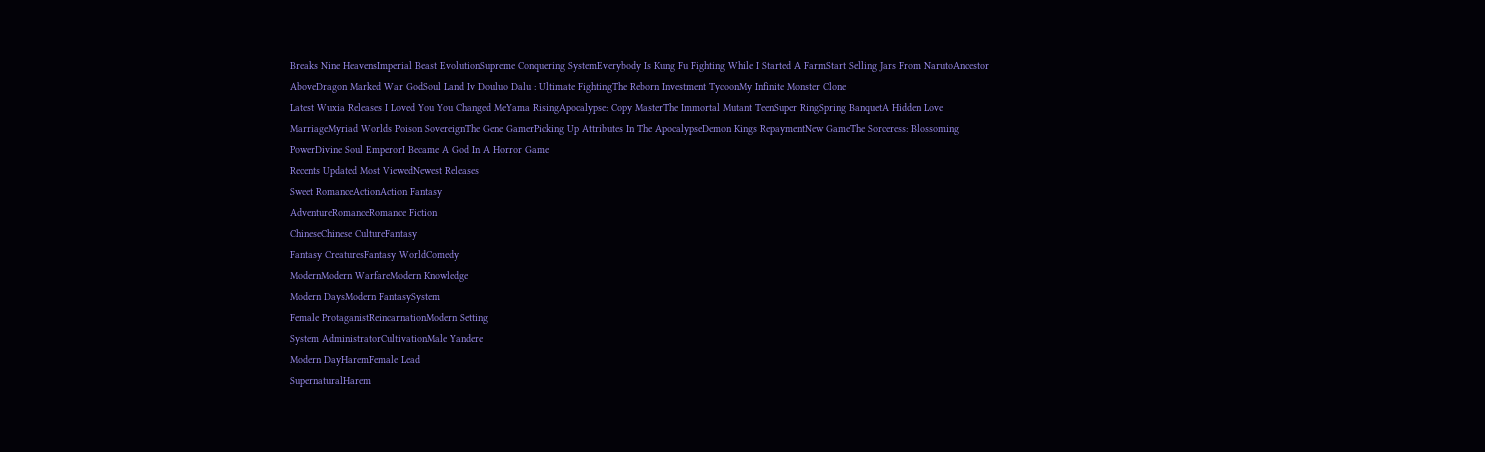Breaks Nine HeavensImperial Beast EvolutionSupreme Conquering SystemEverybody Is Kung Fu Fighting While I Started A FarmStart Selling Jars From NarutoAncestor AboveDragon Marked War GodSoul Land Iv Douluo Dalu : Ultimate FightingThe Reborn Investment TycoonMy Infinite Monster Clone
Latest Wuxia Releases I Loved You You Changed MeYama RisingApocalypse: Copy MasterThe Immortal Mutant TeenSuper RingSpring BanquetA Hidden Love MarriageMyriad Worlds Poison SovereignThe Gene GamerPicking Up Attributes In The ApocalypseDemon Kings RepaymentNew GameThe Sorceress: Blossoming PowerDivine Soul EmperorI Became A God In A Horror Game
Recents Updated Most ViewedNewest Releases
Sweet RomanceActionAction Fantasy
AdventureRomanceRomance Fiction
ChineseChinese CultureFantasy
Fantasy CreaturesFantasy WorldComedy
ModernModern WarfareModern Knowledge
Modern DaysModern FantasySystem
Female ProtaganistReincarnationModern Setting
System AdministratorCultivationMale Yandere
Modern DayHaremFemale Lead
SupernaturalHarem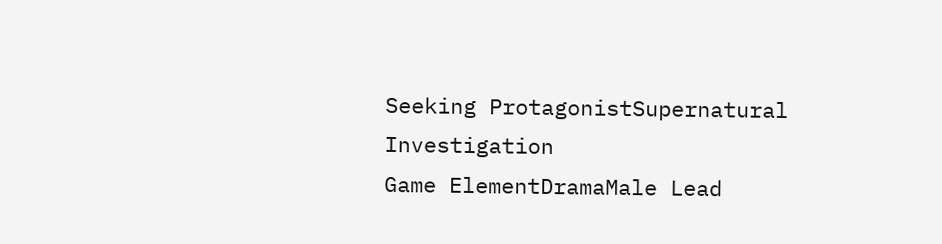Seeking ProtagonistSupernatural Investigation
Game ElementDramaMale Lead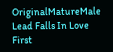OriginalMatureMale Lead Falls In Love First